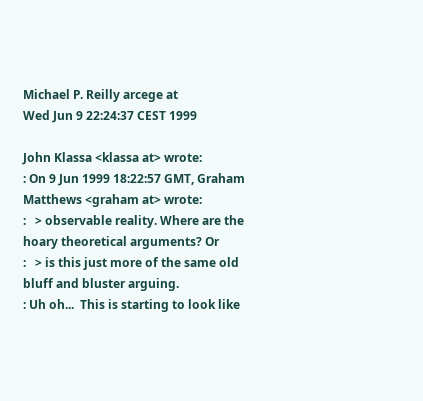Michael P. Reilly arcege at
Wed Jun 9 22:24:37 CEST 1999

John Klassa <klassa at> wrote:
: On 9 Jun 1999 18:22:57 GMT, Graham Matthews <graham at> wrote:
:   > observable reality. Where are the hoary theoretical arguments? Or
:   > is this just more of the same old bluff and bluster arguing.
: Uh oh...  This is starting to look like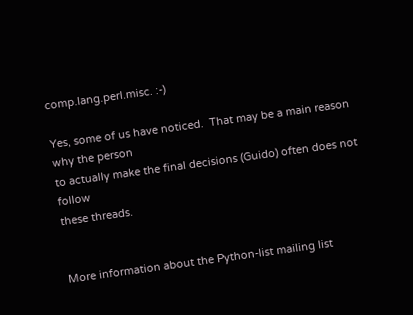comp.lang.perl.misc. :-)

Yes, some of us have noticed.  That may be a main reason why the person
to actually make the final decisions (Guido) often does not follow
these threads.


More information about the Python-list mailing list